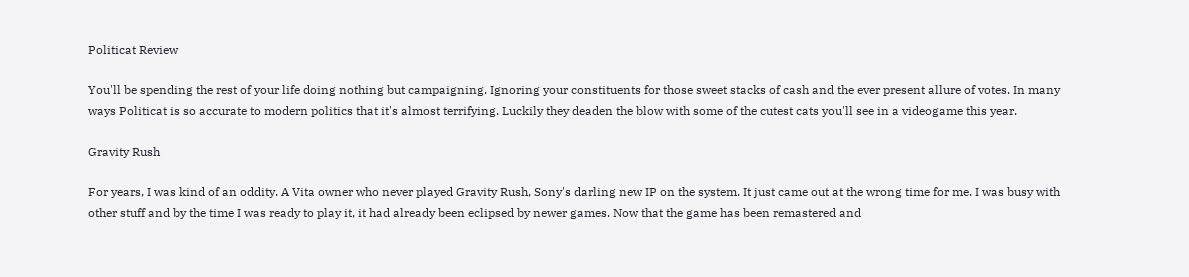Politicat Review

You'll be spending the rest of your life doing nothing but campaigning. Ignoring your constituents for those sweet stacks of cash and the ever present allure of votes. In many ways Politicat is so accurate to modern politics that it's almost terrifying. Luckily they deaden the blow with some of the cutest cats you'll see in a videogame this year.

Gravity Rush

For years, I was kind of an oddity. A Vita owner who never played Gravity Rush, Sony's darling new IP on the system. It just came out at the wrong time for me. I was busy with other stuff and by the time I was ready to play it, it had already been eclipsed by newer games. Now that the game has been remastered and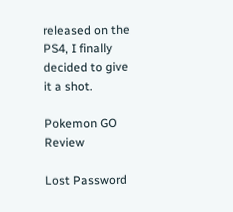released on the PS4, I finally decided to give it a shot.

Pokemon GO Review

Lost Password